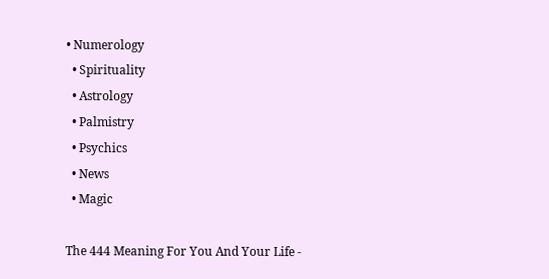• Numerology
  • Spirituality
  • Astrology
  • Palmistry
  • Psychics
  • News
  • Magic

The 444 Meaning For You And Your Life -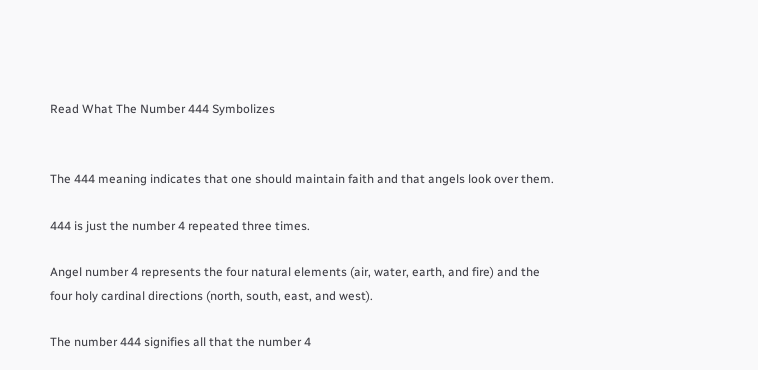Read What The Number 444 Symbolizes


The 444 meaning indicates that one should maintain faith and that angels look over them.

444 is just the number 4 repeated three times.

Angel number 4 represents the four natural elements (air, water, earth, and fire) and the four holy cardinal directions (north, south, east, and west).

The number 444 signifies all that the number 4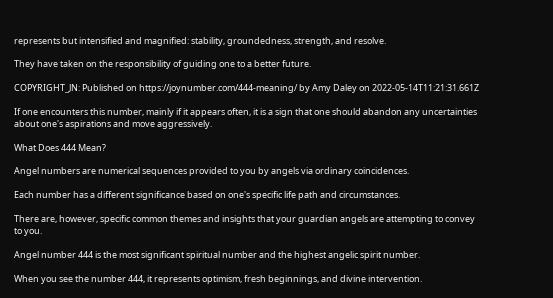represents but intensified and magnified: stability, groundedness, strength, and resolve.

They have taken on the responsibility of guiding one to a better future.

COPYRIGHT_JN: Published on https://joynumber.com/444-meaning/ by Amy Daley on 2022-05-14T11:21:31.661Z

If one encounters this number, mainly if it appears often, it is a sign that one should abandon any uncertainties about one's aspirations and move aggressively.

What Does 444 Mean?

Angel numbers are numerical sequences provided to you by angels via ordinary coincidences.

Each number has a different significance based on one's specific life path and circumstances.

There are, however, specific common themes and insights that your guardian angels are attempting to convey to you.

Angel number 444 is the most significant spiritual number and the highest angelic spirit number.

When you see the number 444, it represents optimism, fresh beginnings, and divine intervention.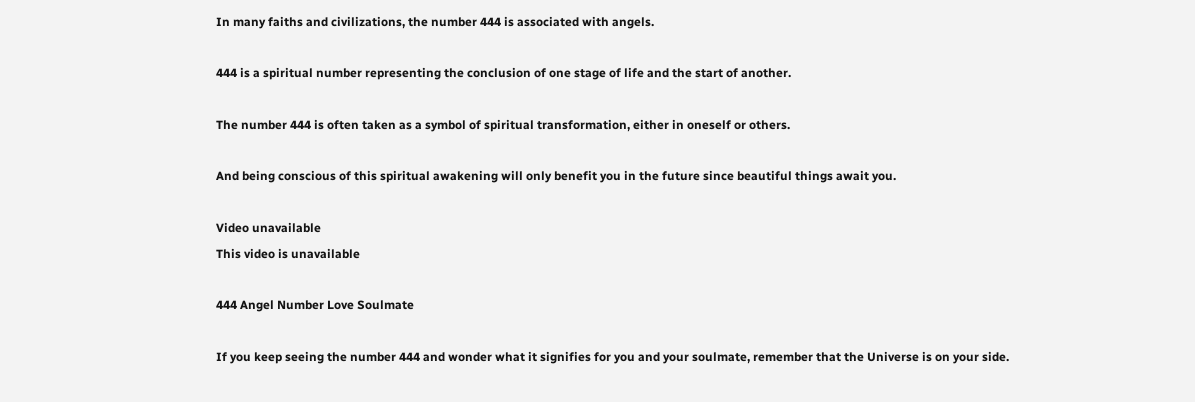In many faiths and civilizations, the number 444 is associated with angels.

444 is a spiritual number representing the conclusion of one stage of life and the start of another.

The number 444 is often taken as a symbol of spiritual transformation, either in oneself or others.

And being conscious of this spiritual awakening will only benefit you in the future since beautiful things await you.

Video unavailable
This video is unavailable

444 Angel Number Love Soulmate

If you keep seeing the number 444 and wonder what it signifies for you and your soulmate, remember that the Universe is on your side.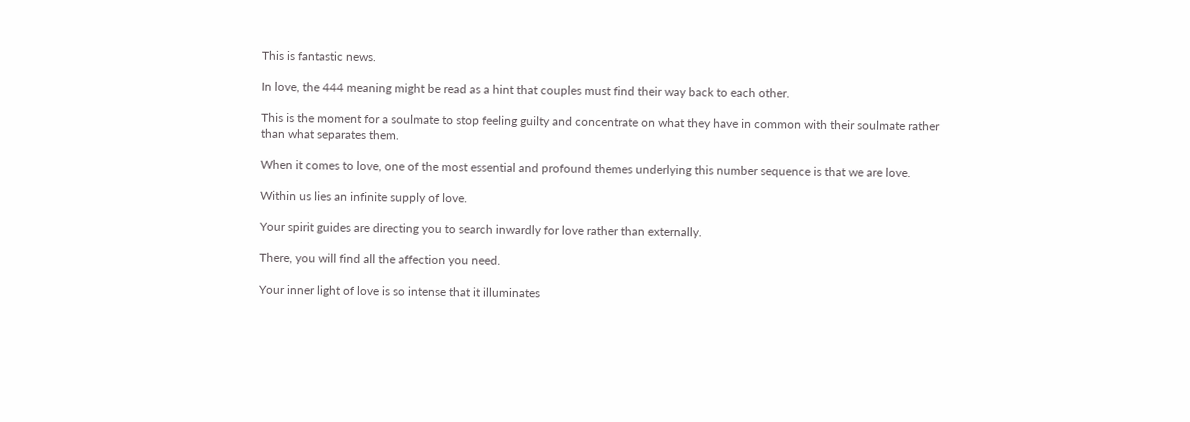This is fantastic news.

In love, the 444 meaning might be read as a hint that couples must find their way back to each other.

This is the moment for a soulmate to stop feeling guilty and concentrate on what they have in common with their soulmate rather than what separates them.

When it comes to love, one of the most essential and profound themes underlying this number sequence is that we are love.

Within us lies an infinite supply of love.

Your spirit guides are directing you to search inwardly for love rather than externally.

There, you will find all the affection you need.

Your inner light of love is so intense that it illuminates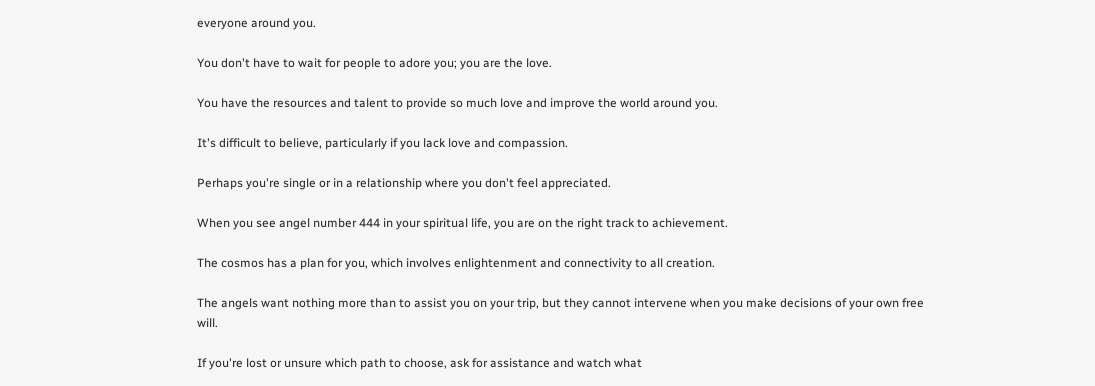everyone around you.

You don't have to wait for people to adore you; you are the love.

You have the resources and talent to provide so much love and improve the world around you.

It's difficult to believe, particularly if you lack love and compassion.

Perhaps you're single or in a relationship where you don't feel appreciated.

When you see angel number 444 in your spiritual life, you are on the right track to achievement.

The cosmos has a plan for you, which involves enlightenment and connectivity to all creation.

The angels want nothing more than to assist you on your trip, but they cannot intervene when you make decisions of your own free will.

If you're lost or unsure which path to choose, ask for assistance and watch what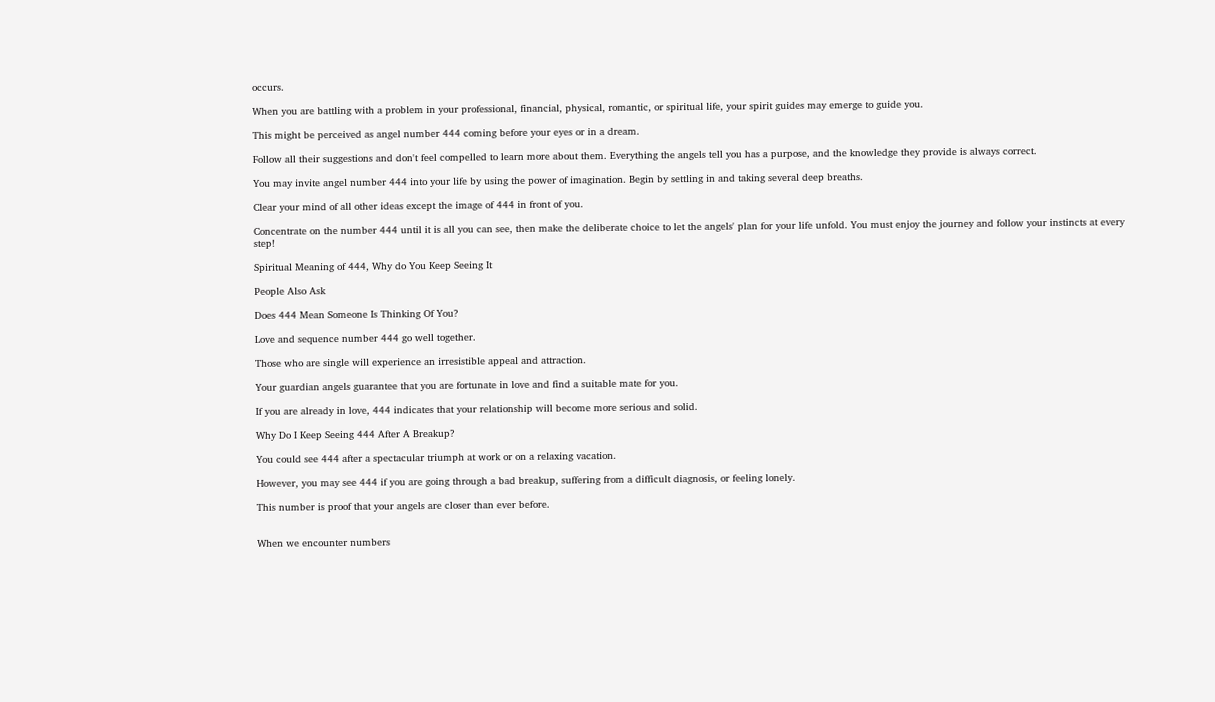occurs.

When you are battling with a problem in your professional, financial, physical, romantic, or spiritual life, your spirit guides may emerge to guide you.

This might be perceived as angel number 444 coming before your eyes or in a dream.

Follow all their suggestions and don't feel compelled to learn more about them. Everything the angels tell you has a purpose, and the knowledge they provide is always correct.

You may invite angel number 444 into your life by using the power of imagination. Begin by settling in and taking several deep breaths.

Clear your mind of all other ideas except the image of 444 in front of you.

Concentrate on the number 444 until it is all you can see, then make the deliberate choice to let the angels' plan for your life unfold. You must enjoy the journey and follow your instincts at every step!

Spiritual Meaning of 444, Why do You Keep Seeing It

People Also Ask

Does 444 Mean Someone Is Thinking Of You?

Love and sequence number 444 go well together.

Those who are single will experience an irresistible appeal and attraction.

Your guardian angels guarantee that you are fortunate in love and find a suitable mate for you.

If you are already in love, 444 indicates that your relationship will become more serious and solid.

Why Do I Keep Seeing 444 After A Breakup?

You could see 444 after a spectacular triumph at work or on a relaxing vacation.

However, you may see 444 if you are going through a bad breakup, suffering from a difficult diagnosis, or feeling lonely.

This number is proof that your angels are closer than ever before.


When we encounter numbers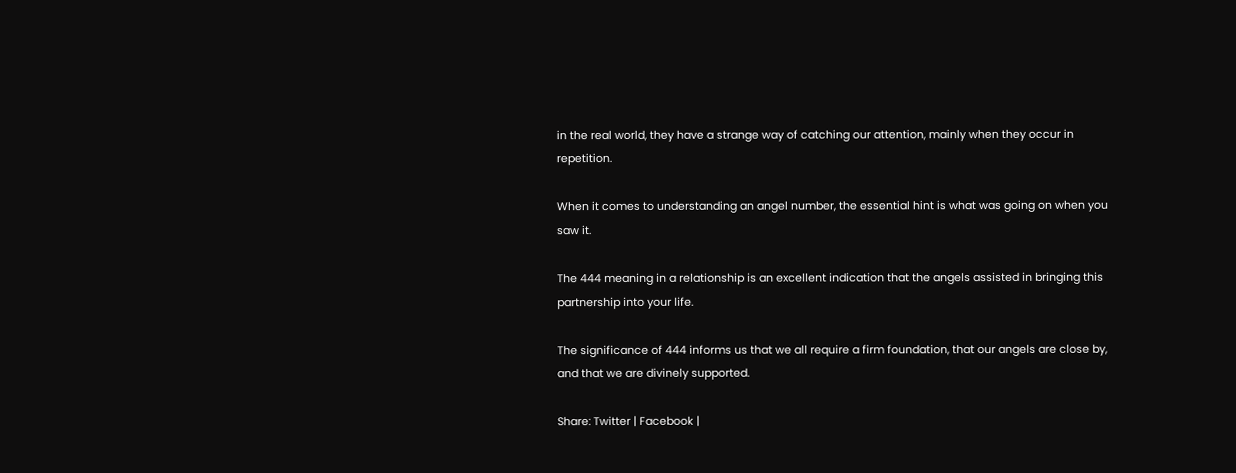in the real world, they have a strange way of catching our attention, mainly when they occur in repetition.

When it comes to understanding an angel number, the essential hint is what was going on when you saw it.

The 444 meaning in a relationship is an excellent indication that the angels assisted in bringing this partnership into your life.

The significance of 444 informs us that we all require a firm foundation, that our angels are close by, and that we are divinely supported.

Share: Twitter | Facebook |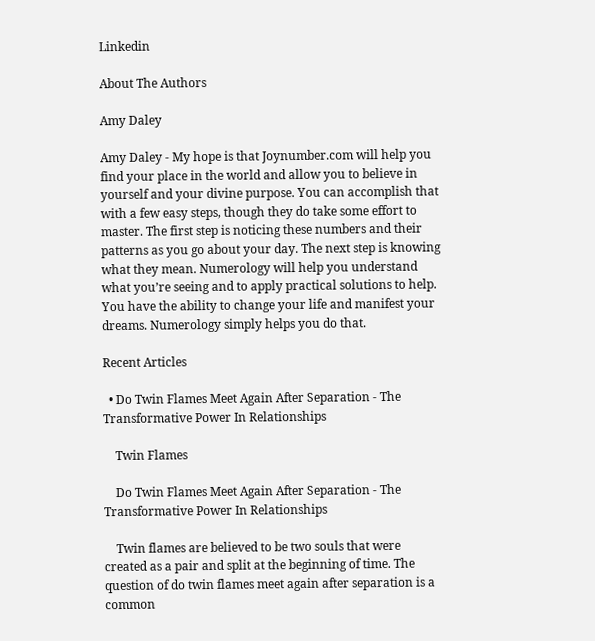Linkedin

About The Authors

Amy Daley

Amy Daley - My hope is that Joynumber.com will help you find your place in the world and allow you to believe in yourself and your divine purpose. You can accomplish that with a few easy steps, though they do take some effort to master. The first step is noticing these numbers and their patterns as you go about your day. The next step is knowing what they mean. Numerology will help you understand what you’re seeing and to apply practical solutions to help. You have the ability to change your life and manifest your dreams. Numerology simply helps you do that.

Recent Articles

  • Do Twin Flames Meet Again After Separation - The Transformative Power In Relationships

    Twin Flames

    Do Twin Flames Meet Again After Separation - The Transformative Power In Relationships

    Twin flames are believed to be two souls that were created as a pair and split at the beginning of time. The question of do twin flames meet again after separation is a common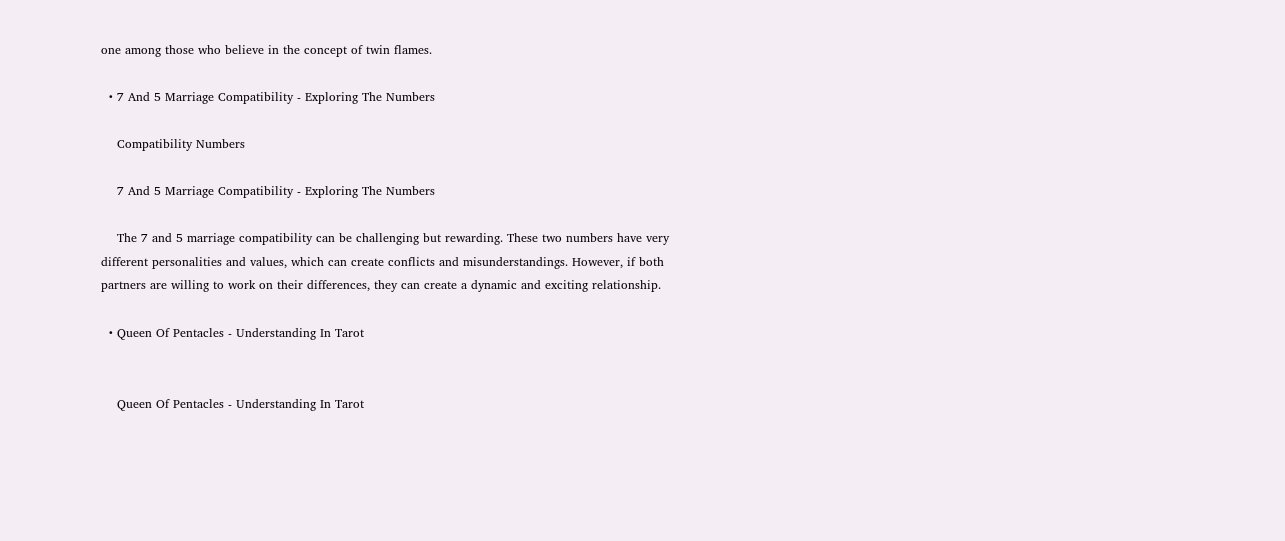one among those who believe in the concept of twin flames.

  • 7 And 5 Marriage Compatibility - Exploring The Numbers

    Compatibility Numbers

    7 And 5 Marriage Compatibility - Exploring The Numbers

    The 7 and 5 marriage compatibility can be challenging but rewarding. These two numbers have very different personalities and values, which can create conflicts and misunderstandings. However, if both partners are willing to work on their differences, they can create a dynamic and exciting relationship.

  • Queen Of Pentacles - Understanding In Tarot


    Queen Of Pentacles - Understanding In Tarot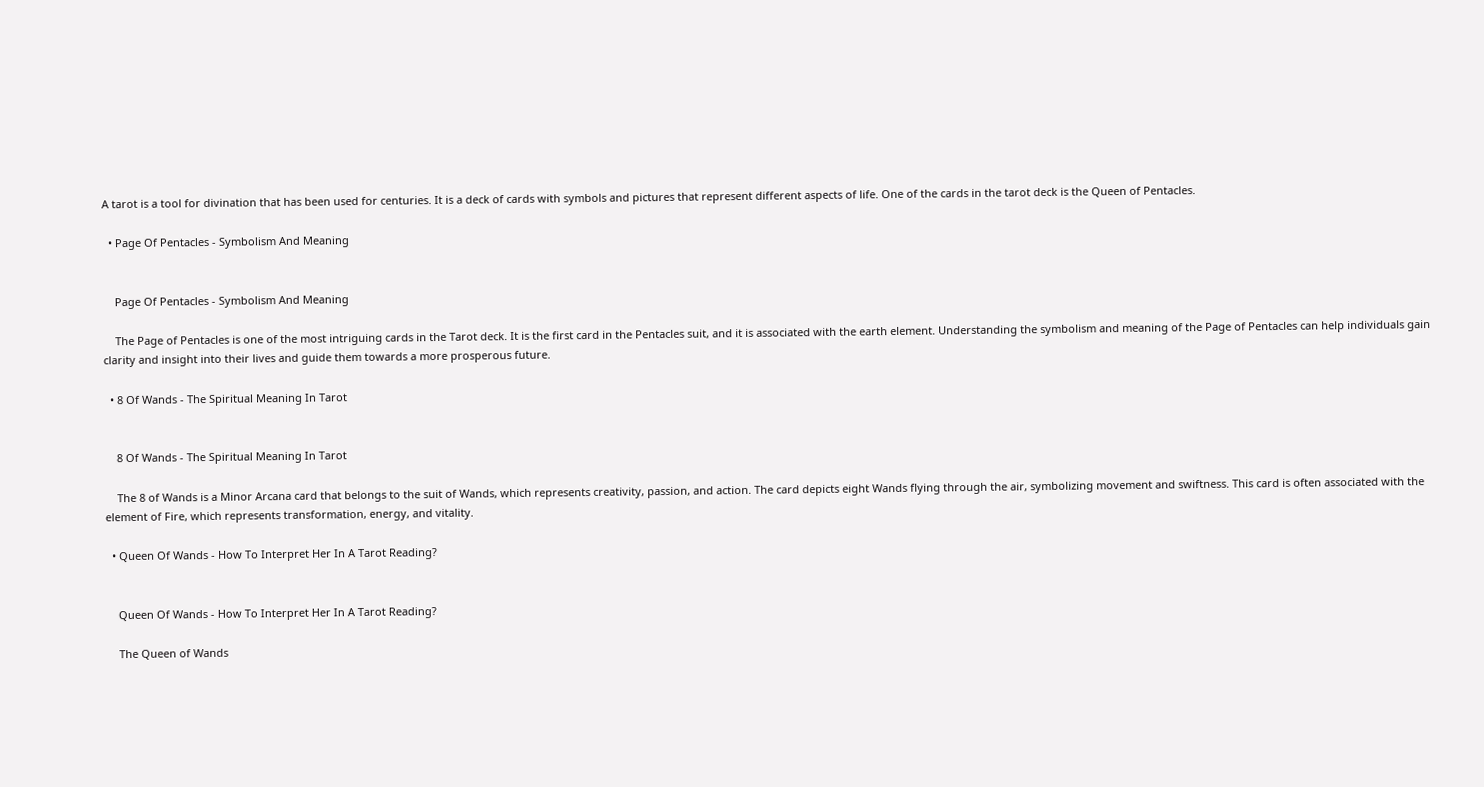A tarot is a tool for divination that has been used for centuries. It is a deck of cards with symbols and pictures that represent different aspects of life. One of the cards in the tarot deck is the Queen of Pentacles.

  • Page Of Pentacles - Symbolism And Meaning


    Page Of Pentacles - Symbolism And Meaning

    The Page of Pentacles is one of the most intriguing cards in the Tarot deck. It is the first card in the Pentacles suit, and it is associated with the earth element. Understanding the symbolism and meaning of the Page of Pentacles can help individuals gain clarity and insight into their lives and guide them towards a more prosperous future.

  • 8 Of Wands - The Spiritual Meaning In Tarot


    8 Of Wands - The Spiritual Meaning In Tarot

    The 8 of Wands is a Minor Arcana card that belongs to the suit of Wands, which represents creativity, passion, and action. The card depicts eight Wands flying through the air, symbolizing movement and swiftness. This card is often associated with the element of Fire, which represents transformation, energy, and vitality.

  • Queen Of Wands - How To Interpret Her In A Tarot Reading?


    Queen Of Wands - How To Interpret Her In A Tarot Reading?

    The Queen of Wands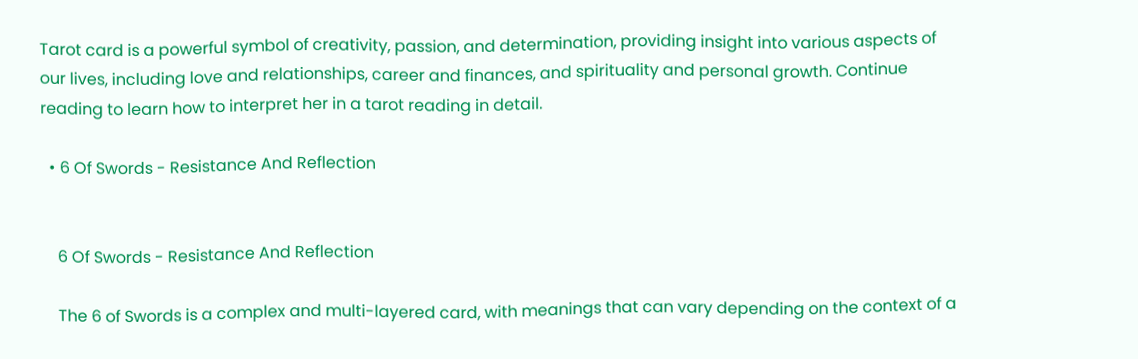Tarot card is a powerful symbol of creativity, passion, and determination, providing insight into various aspects of our lives, including love and relationships, career and finances, and spirituality and personal growth. Continue reading to learn how to interpret her in a tarot reading in detail.

  • 6 Of Swords - Resistance And Reflection


    6 Of Swords - Resistance And Reflection

    The 6 of Swords is a complex and multi-layered card, with meanings that can vary depending on the context of a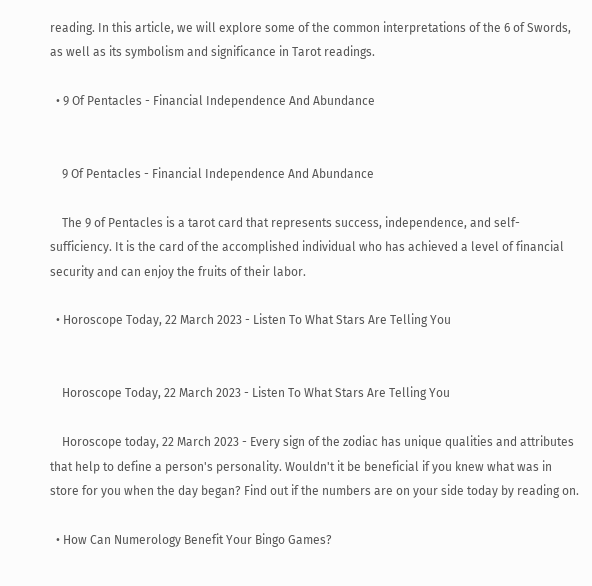reading. In this article, we will explore some of the common interpretations of the 6 of Swords, as well as its symbolism and significance in Tarot readings.

  • 9 Of Pentacles - Financial Independence And Abundance


    9 Of Pentacles - Financial Independence And Abundance

    The 9 of Pentacles is a tarot card that represents success, independence, and self-sufficiency. It is the card of the accomplished individual who has achieved a level of financial security and can enjoy the fruits of their labor.

  • Horoscope Today, 22 March 2023 - Listen To What Stars Are Telling You


    Horoscope Today, 22 March 2023 - Listen To What Stars Are Telling You

    Horoscope today, 22 March 2023 - Every sign of the zodiac has unique qualities and attributes that help to define a person's personality. Wouldn't it be beneficial if you knew what was in store for you when the day began? Find out if the numbers are on your side today by reading on.

  • How Can Numerology Benefit Your Bingo Games?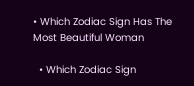• Which Zodiac Sign Has The Most Beautiful Woman

  • Which Zodiac Sign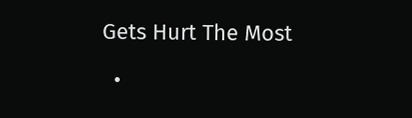Gets Hurt The Most

  •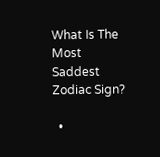What Is The Most Saddest Zodiac Sign?

  •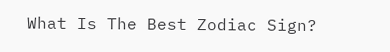What Is The Best Zodiac Sign?